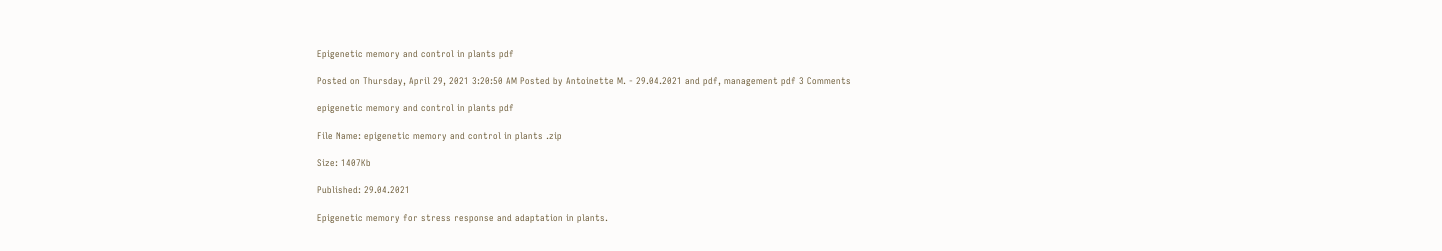Epigenetic memory and control in plants pdf

Posted on Thursday, April 29, 2021 3:20:50 AM Posted by Antoinette M. - 29.04.2021 and pdf, management pdf 3 Comments

epigenetic memory and control in plants pdf

File Name: epigenetic memory and control in plants .zip

Size: 1407Kb

Published: 29.04.2021

Epigenetic memory for stress response and adaptation in plants.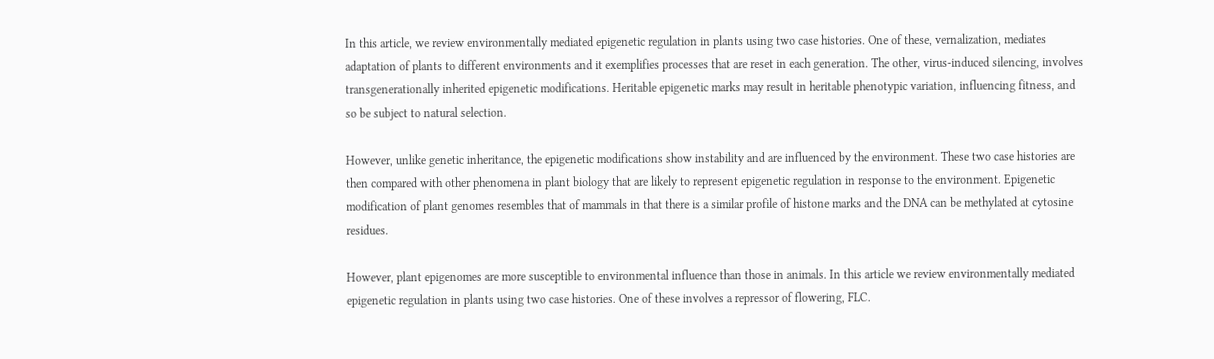In this article, we review environmentally mediated epigenetic regulation in plants using two case histories. One of these, vernalization, mediates adaptation of plants to different environments and it exemplifies processes that are reset in each generation. The other, virus-induced silencing, involves transgenerationally inherited epigenetic modifications. Heritable epigenetic marks may result in heritable phenotypic variation, influencing fitness, and so be subject to natural selection.

However, unlike genetic inheritance, the epigenetic modifications show instability and are influenced by the environment. These two case histories are then compared with other phenomena in plant biology that are likely to represent epigenetic regulation in response to the environment. Epigenetic modification of plant genomes resembles that of mammals in that there is a similar profile of histone marks and the DNA can be methylated at cytosine residues.

However, plant epigenomes are more susceptible to environmental influence than those in animals. In this article we review environmentally mediated epigenetic regulation in plants using two case histories. One of these involves a repressor of flowering, FLC.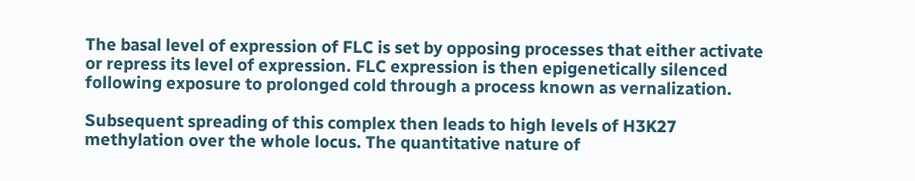The basal level of expression of FLC is set by opposing processes that either activate or repress its level of expression. FLC expression is then epigenetically silenced following exposure to prolonged cold through a process known as vernalization.

Subsequent spreading of this complex then leads to high levels of H3K27 methylation over the whole locus. The quantitative nature of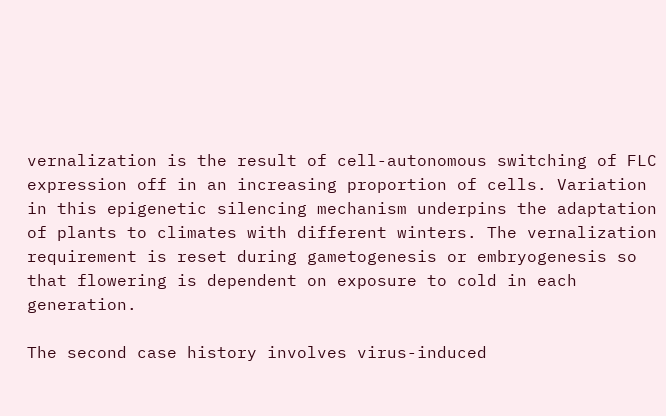vernalization is the result of cell-autonomous switching of FLC expression off in an increasing proportion of cells. Variation in this epigenetic silencing mechanism underpins the adaptation of plants to climates with different winters. The vernalization requirement is reset during gametogenesis or embryogenesis so that flowering is dependent on exposure to cold in each generation.

The second case history involves virus-induced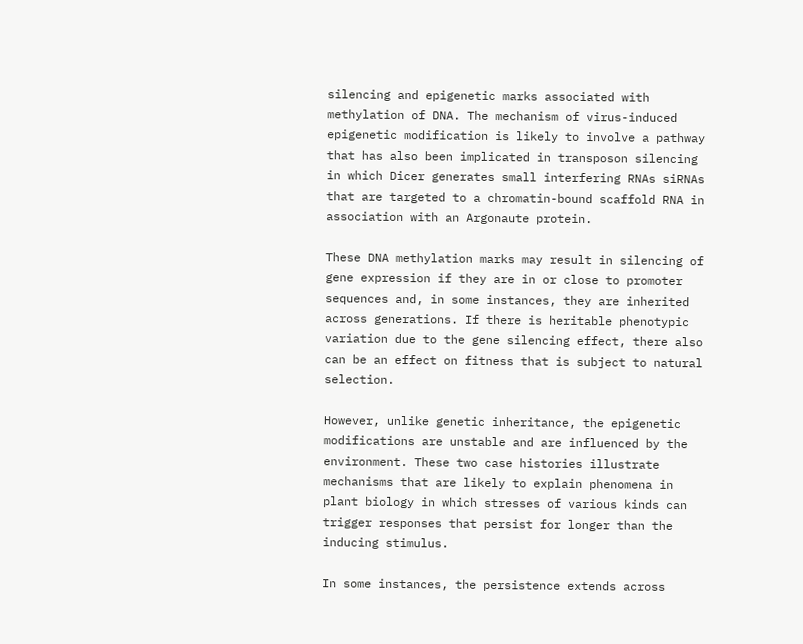silencing and epigenetic marks associated with methylation of DNA. The mechanism of virus-induced epigenetic modification is likely to involve a pathway that has also been implicated in transposon silencing in which Dicer generates small interfering RNAs siRNAs that are targeted to a chromatin-bound scaffold RNA in association with an Argonaute protein.

These DNA methylation marks may result in silencing of gene expression if they are in or close to promoter sequences and, in some instances, they are inherited across generations. If there is heritable phenotypic variation due to the gene silencing effect, there also can be an effect on fitness that is subject to natural selection.

However, unlike genetic inheritance, the epigenetic modifications are unstable and are influenced by the environment. These two case histories illustrate mechanisms that are likely to explain phenomena in plant biology in which stresses of various kinds can trigger responses that persist for longer than the inducing stimulus.

In some instances, the persistence extends across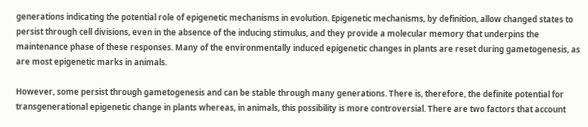generations indicating the potential role of epigenetic mechanisms in evolution. Epigenetic mechanisms, by definition, allow changed states to persist through cell divisions, even in the absence of the inducing stimulus, and they provide a molecular memory that underpins the maintenance phase of these responses. Many of the environmentally induced epigenetic changes in plants are reset during gametogenesis, as are most epigenetic marks in animals.

However, some persist through gametogenesis and can be stable through many generations. There is, therefore, the definite potential for transgenerational epigenetic change in plants whereas, in animals, this possibility is more controversial. There are two factors that account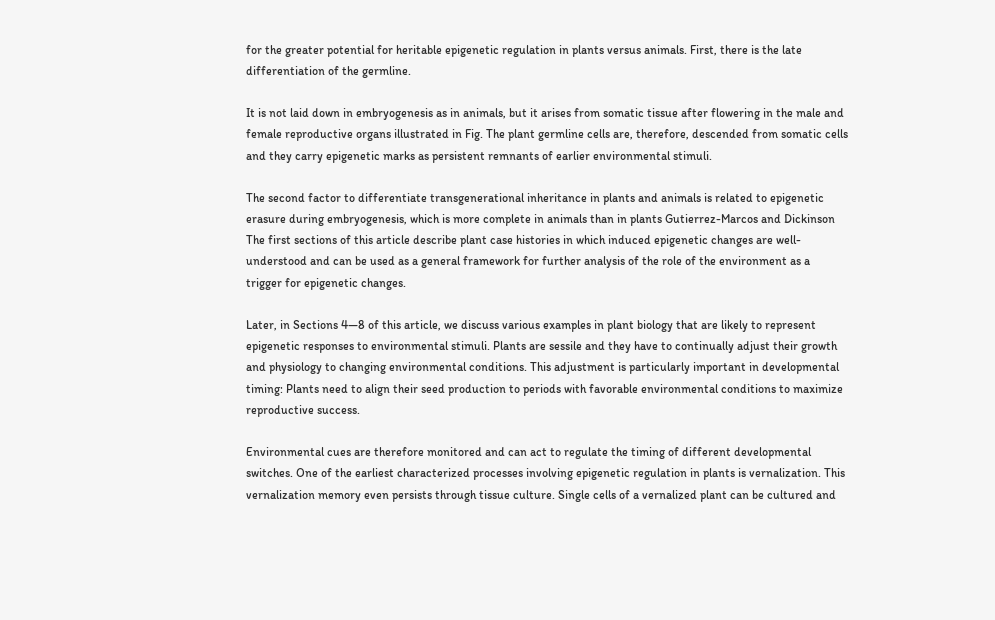for the greater potential for heritable epigenetic regulation in plants versus animals. First, there is the late differentiation of the germline.

It is not laid down in embryogenesis as in animals, but it arises from somatic tissue after flowering in the male and female reproductive organs illustrated in Fig. The plant germline cells are, therefore, descended from somatic cells and they carry epigenetic marks as persistent remnants of earlier environmental stimuli.

The second factor to differentiate transgenerational inheritance in plants and animals is related to epigenetic erasure during embryogenesis, which is more complete in animals than in plants Gutierrez-Marcos and Dickinson The first sections of this article describe plant case histories in which induced epigenetic changes are well-understood and can be used as a general framework for further analysis of the role of the environment as a trigger for epigenetic changes.

Later, in Sections 4—8 of this article, we discuss various examples in plant biology that are likely to represent epigenetic responses to environmental stimuli. Plants are sessile and they have to continually adjust their growth and physiology to changing environmental conditions. This adjustment is particularly important in developmental timing: Plants need to align their seed production to periods with favorable environmental conditions to maximize reproductive success.

Environmental cues are therefore monitored and can act to regulate the timing of different developmental switches. One of the earliest characterized processes involving epigenetic regulation in plants is vernalization. This vernalization memory even persists through tissue culture. Single cells of a vernalized plant can be cultured and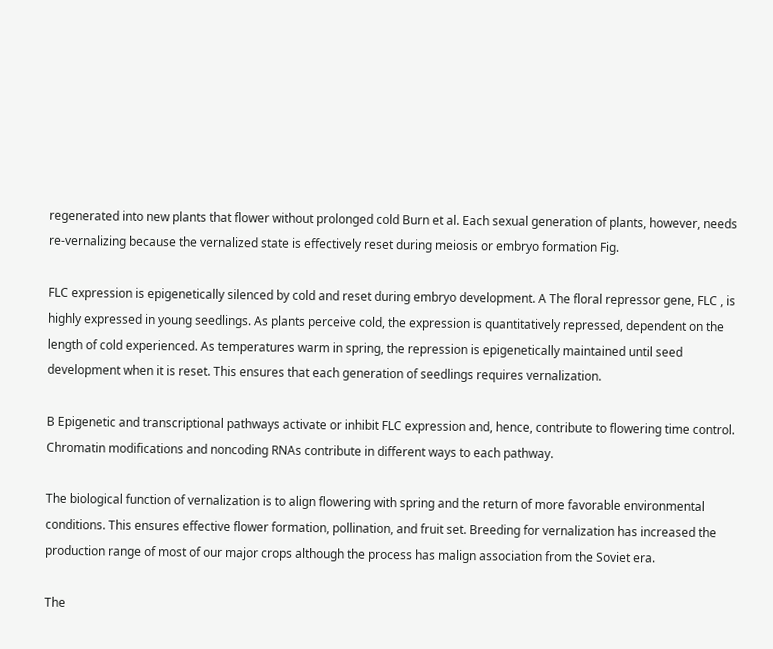regenerated into new plants that flower without prolonged cold Burn et al. Each sexual generation of plants, however, needs re-vernalizing because the vernalized state is effectively reset during meiosis or embryo formation Fig.

FLC expression is epigenetically silenced by cold and reset during embryo development. A The floral repressor gene, FLC , is highly expressed in young seedlings. As plants perceive cold, the expression is quantitatively repressed, dependent on the length of cold experienced. As temperatures warm in spring, the repression is epigenetically maintained until seed development when it is reset. This ensures that each generation of seedlings requires vernalization.

B Epigenetic and transcriptional pathways activate or inhibit FLC expression and, hence, contribute to flowering time control. Chromatin modifications and noncoding RNAs contribute in different ways to each pathway.

The biological function of vernalization is to align flowering with spring and the return of more favorable environmental conditions. This ensures effective flower formation, pollination, and fruit set. Breeding for vernalization has increased the production range of most of our major crops although the process has malign association from the Soviet era.

The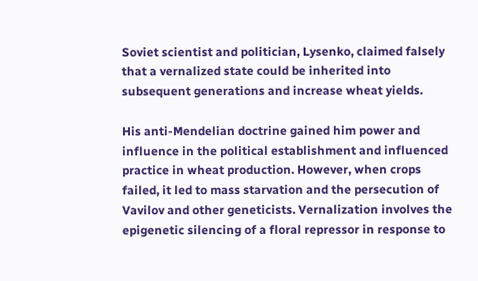Soviet scientist and politician, Lysenko, claimed falsely that a vernalized state could be inherited into subsequent generations and increase wheat yields.

His anti-Mendelian doctrine gained him power and influence in the political establishment and influenced practice in wheat production. However, when crops failed, it led to mass starvation and the persecution of Vavilov and other geneticists. Vernalization involves the epigenetic silencing of a floral repressor in response to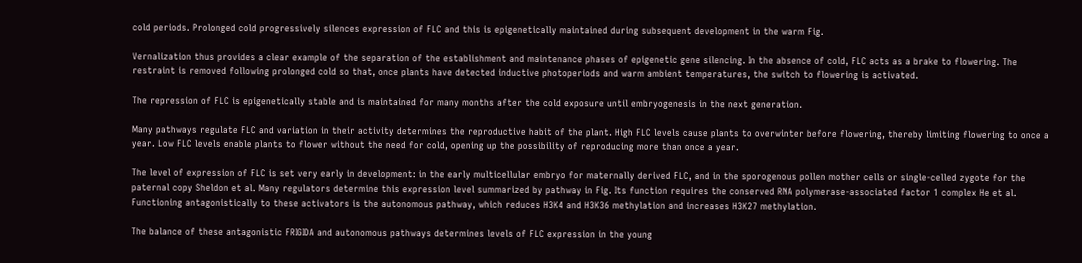cold periods. Prolonged cold progressively silences expression of FLC and this is epigenetically maintained during subsequent development in the warm Fig.

Vernalization thus provides a clear example of the separation of the establishment and maintenance phases of epigenetic gene silencing. In the absence of cold, FLC acts as a brake to flowering. The restraint is removed following prolonged cold so that, once plants have detected inductive photoperiods and warm ambient temperatures, the switch to flowering is activated.

The repression of FLC is epigenetically stable and is maintained for many months after the cold exposure until embryogenesis in the next generation.

Many pathways regulate FLC and variation in their activity determines the reproductive habit of the plant. High FLC levels cause plants to overwinter before flowering, thereby limiting flowering to once a year. Low FLC levels enable plants to flower without the need for cold, opening up the possibility of reproducing more than once a year.

The level of expression of FLC is set very early in development: in the early multicellular embryo for maternally derived FLC, and in the sporogenous pollen mother cells or single-celled zygote for the paternal copy Sheldon et al. Many regulators determine this expression level summarized by pathway in Fig. Its function requires the conserved RNA polymerase-associated factor 1 complex He et al. Functioning antagonistically to these activators is the autonomous pathway, which reduces H3K4 and H3K36 methylation and increases H3K27 methylation.

The balance of these antagonistic FRIGIDA and autonomous pathways determines levels of FLC expression in the young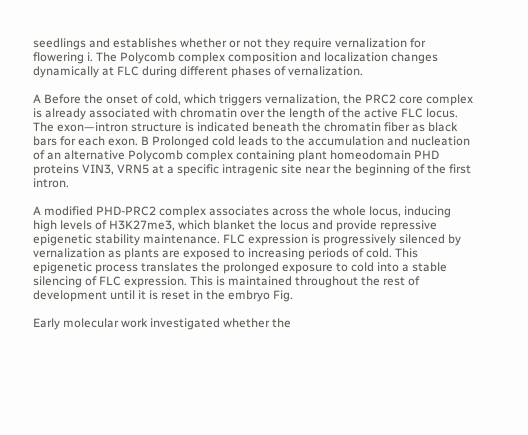seedlings and establishes whether or not they require vernalization for flowering i. The Polycomb complex composition and localization changes dynamically at FLC during different phases of vernalization.

A Before the onset of cold, which triggers vernalization, the PRC2 core complex is already associated with chromatin over the length of the active FLC locus. The exon—intron structure is indicated beneath the chromatin fiber as black bars for each exon. B Prolonged cold leads to the accumulation and nucleation of an alternative Polycomb complex containing plant homeodomain PHD proteins VIN3, VRN5 at a specific intragenic site near the beginning of the first intron.

A modified PHD-PRC2 complex associates across the whole locus, inducing high levels of H3K27me3, which blanket the locus and provide repressive epigenetic stability maintenance. FLC expression is progressively silenced by vernalization as plants are exposed to increasing periods of cold. This epigenetic process translates the prolonged exposure to cold into a stable silencing of FLC expression. This is maintained throughout the rest of development until it is reset in the embryo Fig.

Early molecular work investigated whether the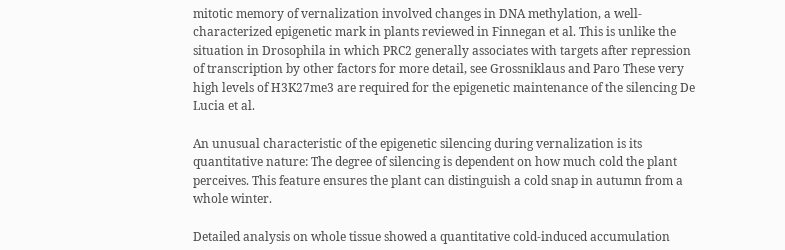mitotic memory of vernalization involved changes in DNA methylation, a well-characterized epigenetic mark in plants reviewed in Finnegan et al. This is unlike the situation in Drosophila in which PRC2 generally associates with targets after repression of transcription by other factors for more detail, see Grossniklaus and Paro These very high levels of H3K27me3 are required for the epigenetic maintenance of the silencing De Lucia et al.

An unusual characteristic of the epigenetic silencing during vernalization is its quantitative nature: The degree of silencing is dependent on how much cold the plant perceives. This feature ensures the plant can distinguish a cold snap in autumn from a whole winter.

Detailed analysis on whole tissue showed a quantitative cold-induced accumulation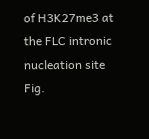of H3K27me3 at the FLC intronic nucleation site Fig.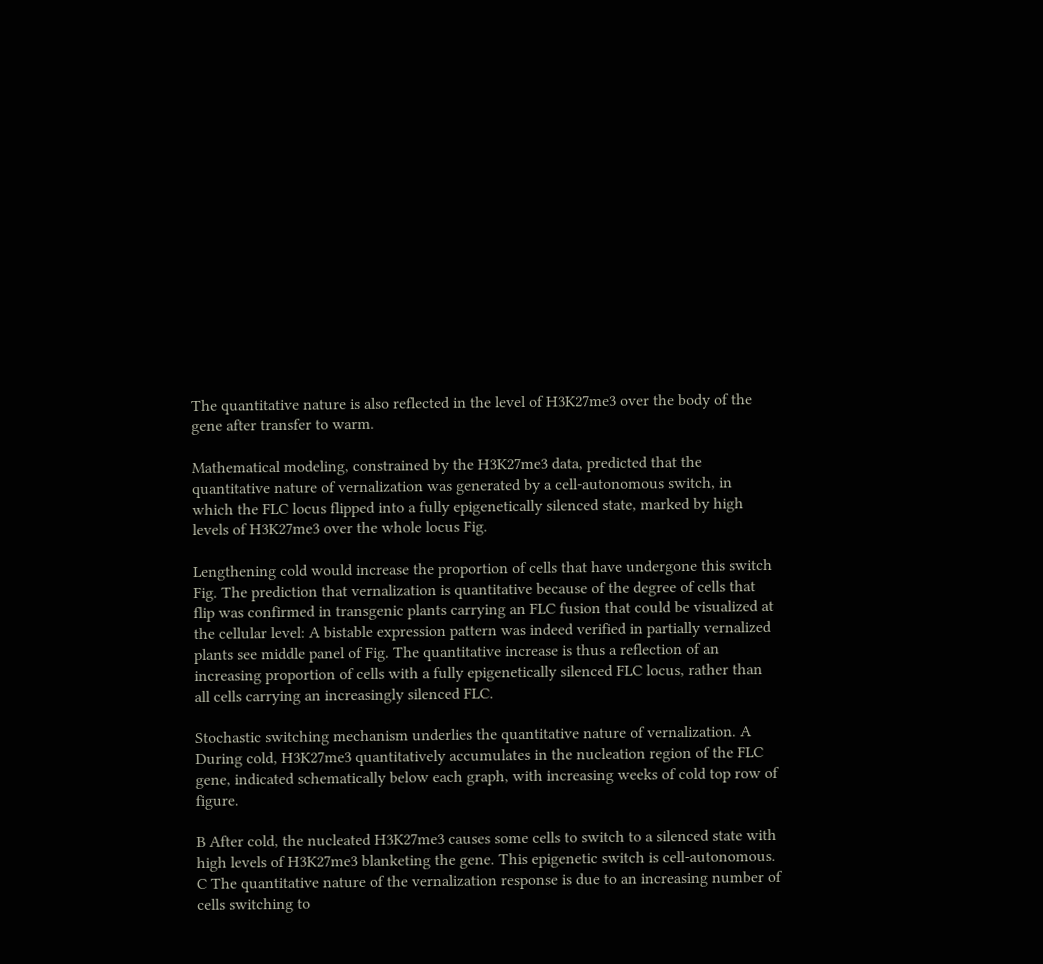The quantitative nature is also reflected in the level of H3K27me3 over the body of the gene after transfer to warm.

Mathematical modeling, constrained by the H3K27me3 data, predicted that the quantitative nature of vernalization was generated by a cell-autonomous switch, in which the FLC locus flipped into a fully epigenetically silenced state, marked by high levels of H3K27me3 over the whole locus Fig.

Lengthening cold would increase the proportion of cells that have undergone this switch Fig. The prediction that vernalization is quantitative because of the degree of cells that flip was confirmed in transgenic plants carrying an FLC fusion that could be visualized at the cellular level: A bistable expression pattern was indeed verified in partially vernalized plants see middle panel of Fig. The quantitative increase is thus a reflection of an increasing proportion of cells with a fully epigenetically silenced FLC locus, rather than all cells carrying an increasingly silenced FLC.

Stochastic switching mechanism underlies the quantitative nature of vernalization. A During cold, H3K27me3 quantitatively accumulates in the nucleation region of the FLC gene, indicated schematically below each graph, with increasing weeks of cold top row of figure.

B After cold, the nucleated H3K27me3 causes some cells to switch to a silenced state with high levels of H3K27me3 blanketing the gene. This epigenetic switch is cell-autonomous. C The quantitative nature of the vernalization response is due to an increasing number of cells switching to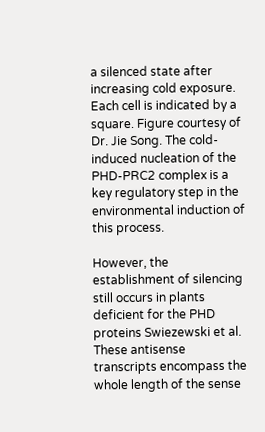a silenced state after increasing cold exposure. Each cell is indicated by a square. Figure courtesy of Dr. Jie Song. The cold-induced nucleation of the PHD-PRC2 complex is a key regulatory step in the environmental induction of this process.

However, the establishment of silencing still occurs in plants deficient for the PHD proteins Swiezewski et al. These antisense transcripts encompass the whole length of the sense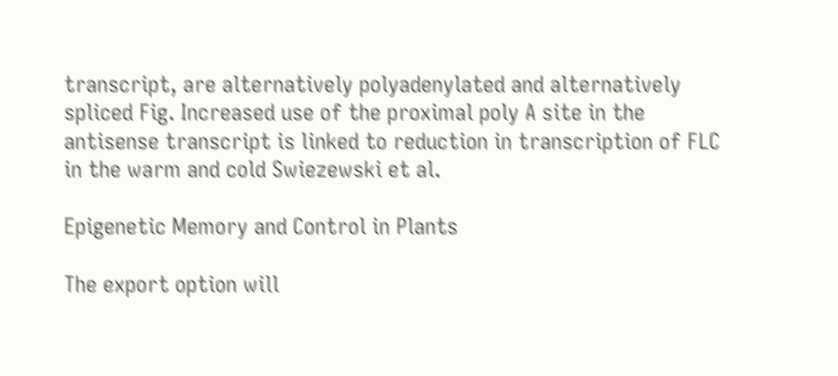transcript, are alternatively polyadenylated and alternatively spliced Fig. Increased use of the proximal poly A site in the antisense transcript is linked to reduction in transcription of FLC in the warm and cold Swiezewski et al.

Epigenetic Memory and Control in Plants

The export option will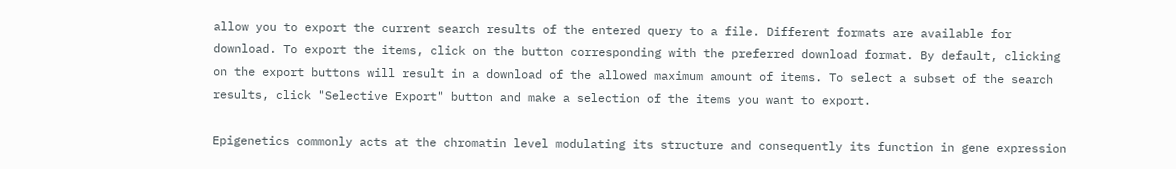allow you to export the current search results of the entered query to a file. Different formats are available for download. To export the items, click on the button corresponding with the preferred download format. By default, clicking on the export buttons will result in a download of the allowed maximum amount of items. To select a subset of the search results, click "Selective Export" button and make a selection of the items you want to export.

Epigenetics commonly acts at the chromatin level modulating its structure and consequently its function in gene expression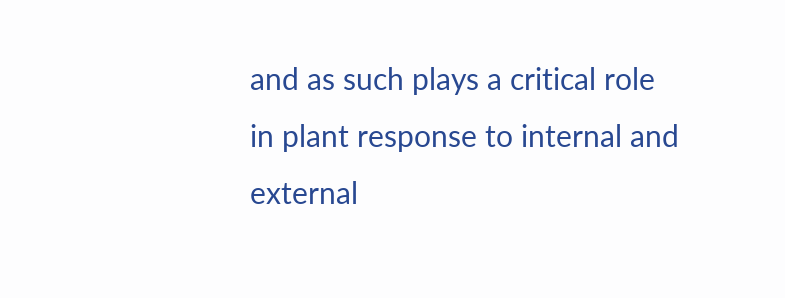and as such plays a critical role in plant response to internal and external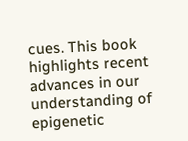cues. This book highlights recent advances in our understanding of epigenetic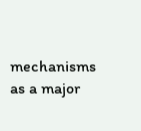mechanisms as a major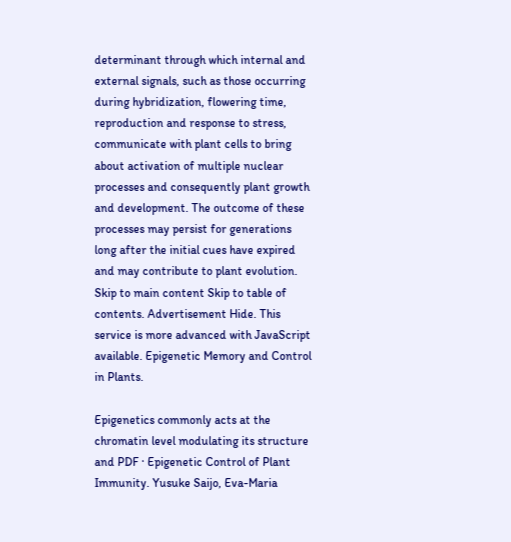determinant through which internal and external signals, such as those occurring during hybridization, flowering time, reproduction and response to stress, communicate with plant cells to bring about activation of multiple nuclear processes and consequently plant growth and development. The outcome of these processes may persist for generations long after the initial cues have expired and may contribute to plant evolution. Skip to main content Skip to table of contents. Advertisement Hide. This service is more advanced with JavaScript available. Epigenetic Memory and Control in Plants.

Epigenetics commonly acts at the chromatin level modulating its structure and PDF · Epigenetic Control of Plant Immunity. Yusuke Saijo, Eva-Maria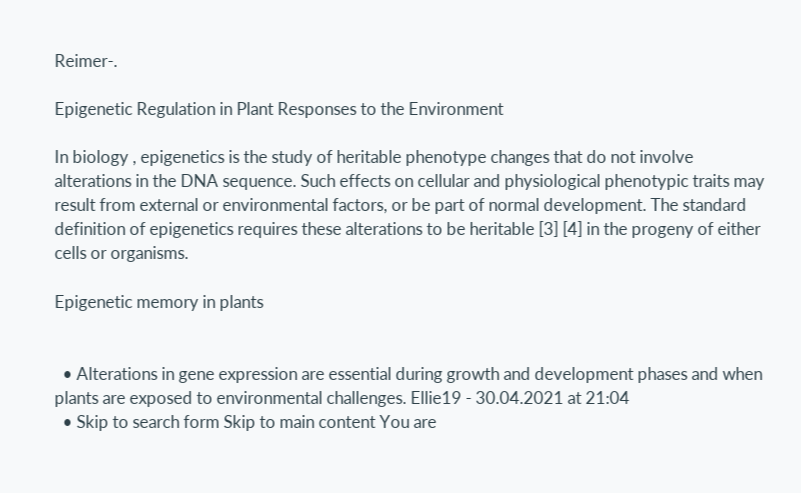Reimer-.

Epigenetic Regulation in Plant Responses to the Environment

In biology , epigenetics is the study of heritable phenotype changes that do not involve alterations in the DNA sequence. Such effects on cellular and physiological phenotypic traits may result from external or environmental factors, or be part of normal development. The standard definition of epigenetics requires these alterations to be heritable [3] [4] in the progeny of either cells or organisms.

Epigenetic memory in plants


  • Alterations in gene expression are essential during growth and development phases and when plants are exposed to environmental challenges. Ellie19 - 30.04.2021 at 21:04
  • Skip to search form Skip to main content You are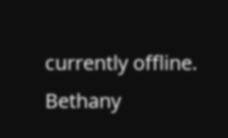currently offline. Bethany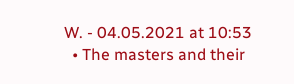W. - 04.05.2021 at 10:53
  • The masters and their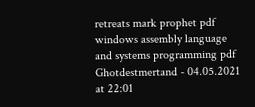retreats mark prophet pdf windows assembly language and systems programming pdf Ghotdestmertand - 04.05.2021 at 22:01